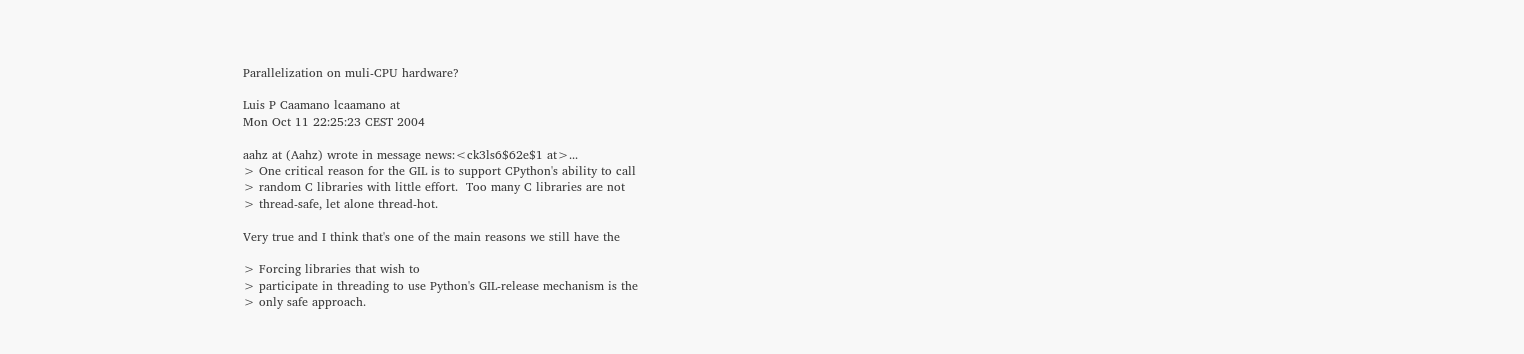Parallelization on muli-CPU hardware?

Luis P Caamano lcaamano at
Mon Oct 11 22:25:23 CEST 2004

aahz at (Aahz) wrote in message news:<ck3ls6$62e$1 at>...
> One critical reason for the GIL is to support CPython's ability to call
> random C libraries with little effort.  Too many C libraries are not
> thread-safe, let alone thread-hot.

Very true and I think that's one of the main reasons we still have the

> Forcing libraries that wish to
> participate in threading to use Python's GIL-release mechanism is the
> only safe approach.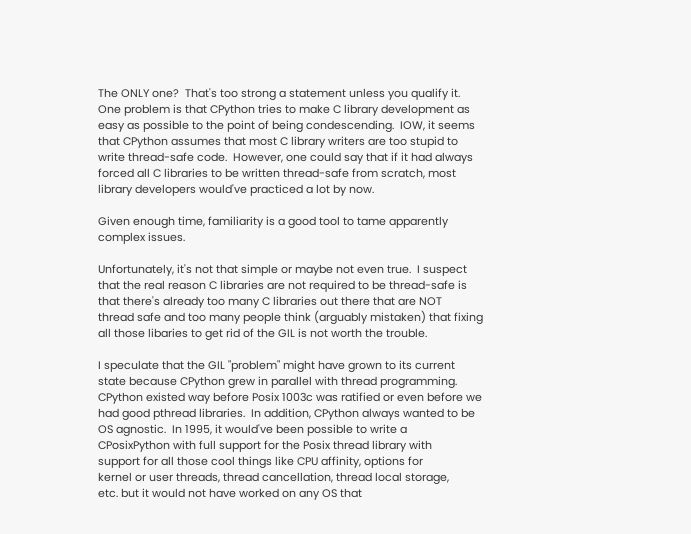The ONLY one?  That's too strong a statement unless you qualify it.
One problem is that CPython tries to make C library development as
easy as possible to the point of being condescending.  IOW, it seems
that CPython assumes that most C library writers are too stupid to
write thread-safe code.  However, one could say that if it had always
forced all C libraries to be written thread-safe from scratch, most
library developers would've practiced a lot by now.

Given enough time, familiarity is a good tool to tame apparently
complex issues.

Unfortunately, it's not that simple or maybe not even true.  I suspect
that the real reason C libraries are not required to be thread-safe is
that there's already too many C libraries out there that are NOT
thread safe and too many people think (arguably mistaken) that fixing
all those libaries to get rid of the GIL is not worth the trouble.

I speculate that the GIL "problem" might have grown to its current
state because CPython grew in parallel with thread programming.
CPython existed way before Posix 1003c was ratified or even before we
had good pthread libraries.  In addition, CPython always wanted to be
OS agnostic.  In 1995, it would've been possible to write a
CPosixPython with full support for the Posix thread library with
support for all those cool things like CPU affinity, options for
kernel or user threads, thread cancellation, thread local storage,
etc. but it would not have worked on any OS that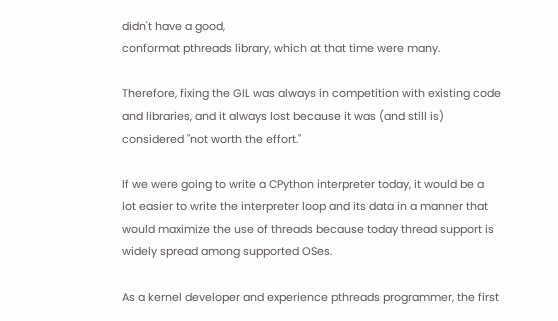didn't have a good,
conformat pthreads library, which at that time were many.

Therefore, fixing the GIL was always in competition with existing code
and libraries, and it always lost because it was (and still is)
considered "not worth the effort."

If we were going to write a CPython interpreter today, it would be a
lot easier to write the interpreter loop and its data in a manner that
would maximize the use of threads because today thread support is
widely spread among supported OSes.

As a kernel developer and experience pthreads programmer, the first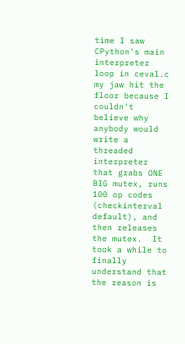time I saw CPython's main interpreter loop in ceval.c my jaw hit the
floor because I couldn't believe why anybody would write a threaded
interpreter that grabs ONE BIG mutex, runs 100 op codes (checkinterval
default), and then releases the mutex.  It took a while to finally
understand that the reason is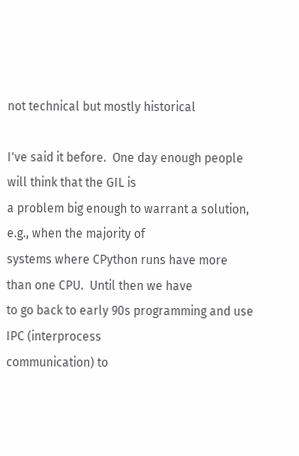not technical but mostly historical

I've said it before.  One day enough people will think that the GIL is
a problem big enough to warrant a solution, e.g., when the majority of
systems where CPython runs have more than one CPU.  Until then we have
to go back to early 90s programming and use IPC (interprocess
communication) to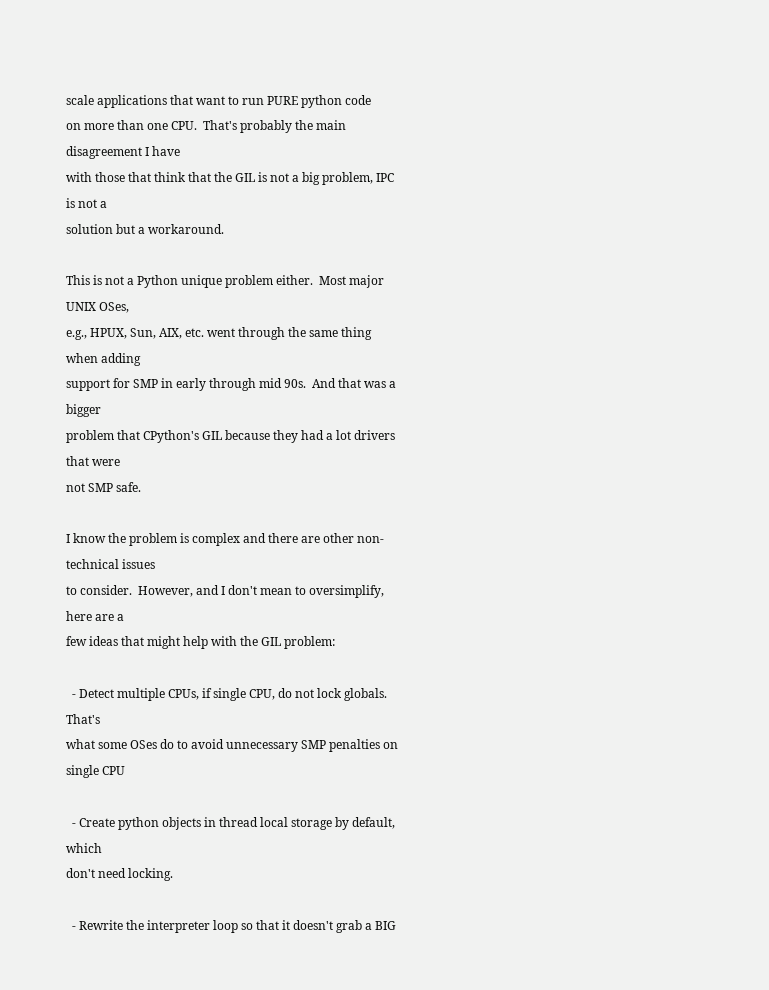scale applications that want to run PURE python code
on more than one CPU.  That's probably the main disagreement I have
with those that think that the GIL is not a big problem, IPC is not a
solution but a workaround.

This is not a Python unique problem either.  Most major UNIX OSes,
e.g., HPUX, Sun, AIX, etc. went through the same thing when adding
support for SMP in early through mid 90s.  And that was a bigger
problem that CPython's GIL because they had a lot drivers that were
not SMP safe.

I know the problem is complex and there are other non-technical issues
to consider.  However, and I don't mean to oversimplify, here are a
few ideas that might help with the GIL problem:

  - Detect multiple CPUs, if single CPU, do not lock globals.  That's
what some OSes do to avoid unnecessary SMP penalties on single CPU

  - Create python objects in thread local storage by default, which
don't need locking.

  - Rewrite the interpreter loop so that it doesn't grab a BIG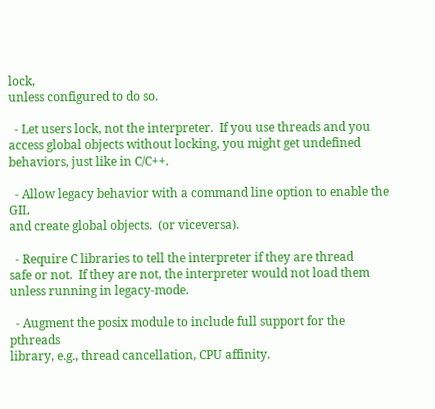lock,
unless configured to do so.

  - Let users lock, not the interpreter.  If you use threads and you
access global objects without locking, you might get undefined
behaviors, just like in C/C++.

  - Allow legacy behavior with a command line option to enable the GIL
and create global objects.  (or viceversa).

  - Require C libraries to tell the interpreter if they are thread
safe or not.  If they are not, the interpreter would not load them
unless running in legacy-mode.

  - Augment the posix module to include full support for the pthreads
library, e.g., thread cancellation, CPU affinity.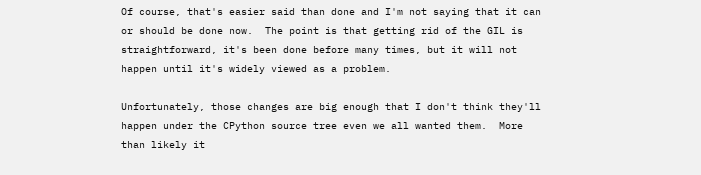Of course, that's easier said than done and I'm not saying that it can
or should be done now.  The point is that getting rid of the GIL is
straightforward, it's been done before many times, but it will not
happen until it's widely viewed as a problem.

Unfortunately, those changes are big enough that I don't think they'll
happen under the CPython source tree even we all wanted them.  More
than likely it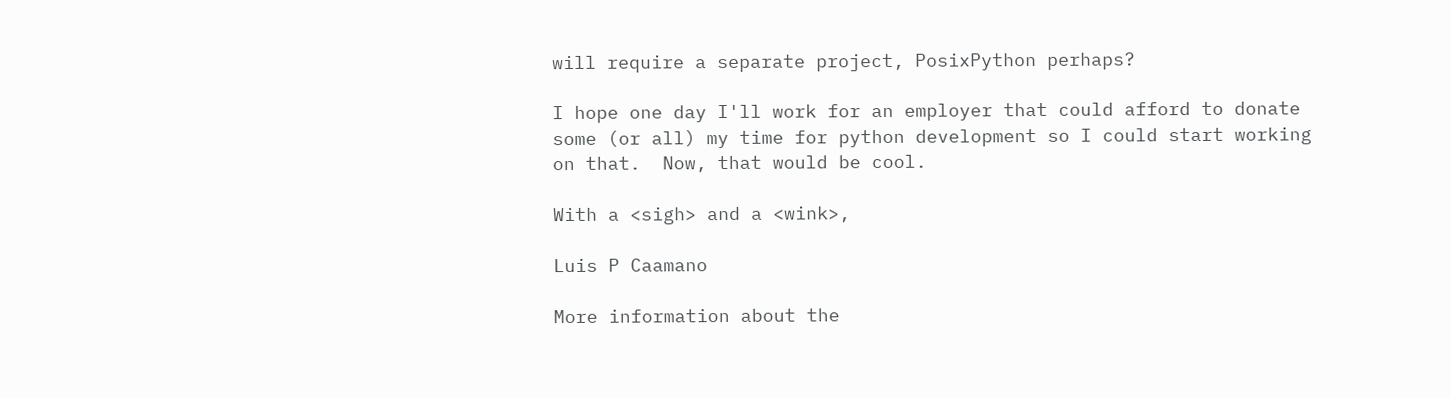will require a separate project, PosixPython perhaps?

I hope one day I'll work for an employer that could afford to donate
some (or all) my time for python development so I could start working
on that.  Now, that would be cool.

With a <sigh> and a <wink>,

Luis P Caamano

More information about the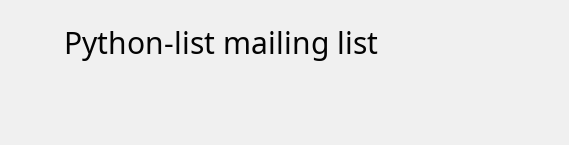Python-list mailing list